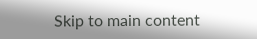Skip to main content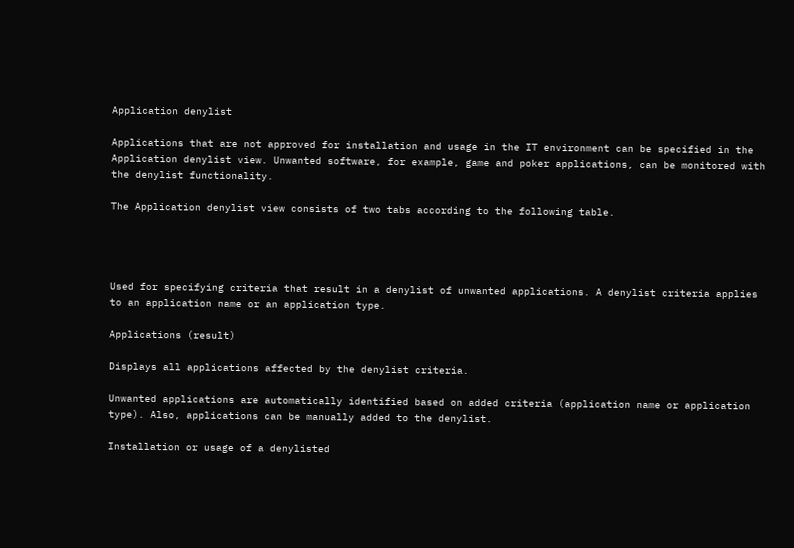Application denylist

Applications that are not approved for installation and usage in the IT environment can be specified in the Application denylist view. Unwanted software, for example, game and poker applications, can be monitored with the denylist functionality.

The Application denylist view consists of two tabs according to the following table.




Used for specifying criteria that result in a denylist of unwanted applications. A denylist criteria applies to an application name or an application type.

Applications (result)

Displays all applications affected by the denylist criteria.

Unwanted applications are automatically identified based on added criteria (application name or application type). Also, applications can be manually added to the denylist.

Installation or usage of a denylisted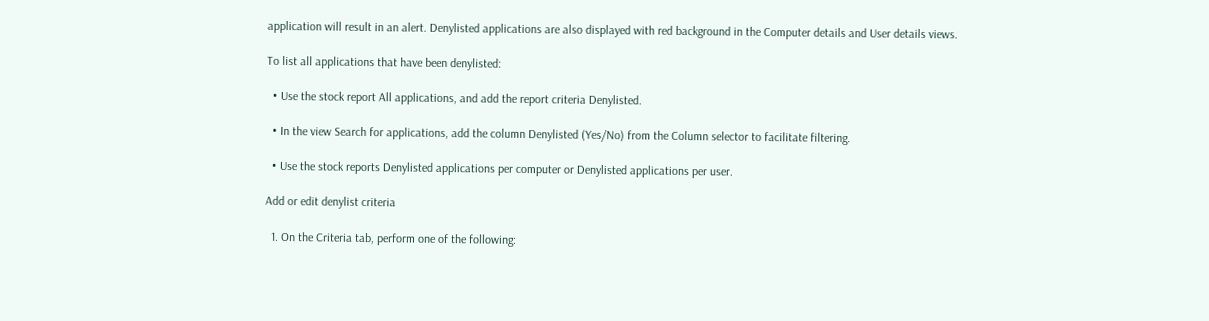application will result in an alert. Denylisted applications are also displayed with red background in the Computer details and User details views.

To list all applications that have been denylisted:

  • Use the stock report All applications, and add the report criteria Denylisted.

  • In the view Search for applications, add the column Denylisted (Yes/No) from the Column selector to facilitate filtering.

  • Use the stock reports Denylisted applications per computer or Denylisted applications per user.

Add or edit denylist criteria

  1. On the Criteria tab, perform one of the following: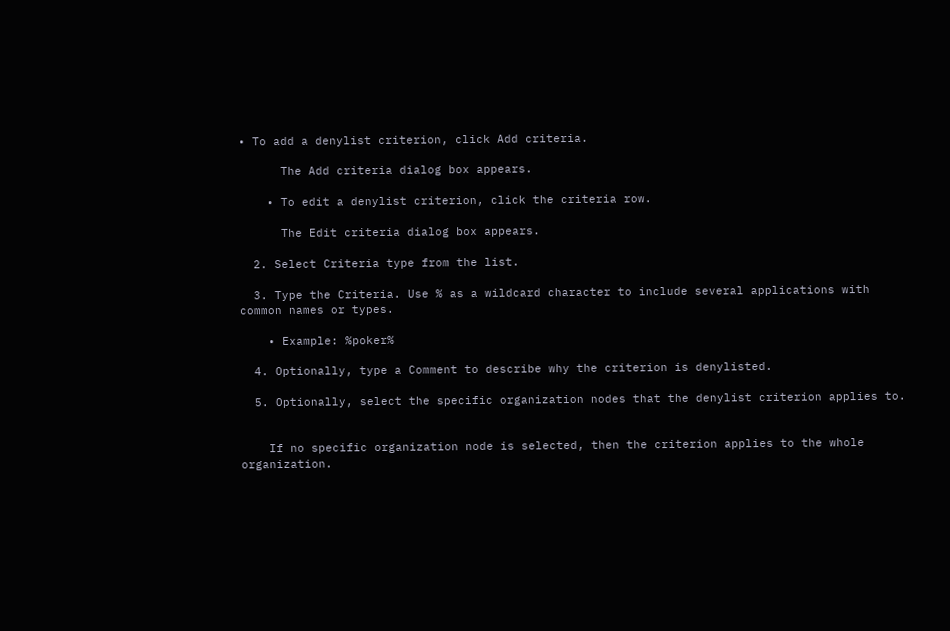• To add a denylist criterion, click Add criteria.

      The Add criteria dialog box appears.

    • To edit a denylist criterion, click the criteria row.

      The Edit criteria dialog box appears.

  2. Select Criteria type from the list.

  3. Type the Criteria. Use % as a wildcard character to include several applications with common names or types.

    • Example: %poker%

  4. Optionally, type a Comment to describe why the criterion is denylisted.

  5. Optionally, select the specific organization nodes that the denylist criterion applies to.


    If no specific organization node is selected, then the criterion applies to the whole organization.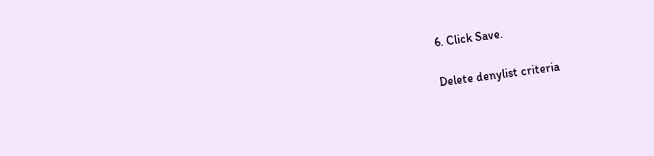6. Click Save.

Delete denylist criteria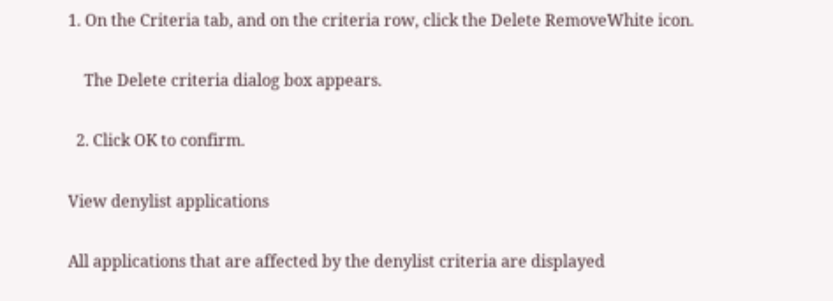1. On the Criteria tab, and on the criteria row, click the Delete RemoveWhite icon.

    The Delete criteria dialog box appears.

  2. Click OK to confirm.

View denylist applications

All applications that are affected by the denylist criteria are displayed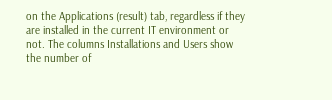on the Applications (result) tab, regardless if they are installed in the current IT environment or not. The columns Installations and Users show the number of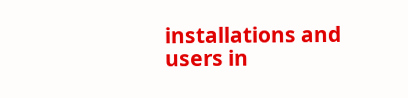installations and users in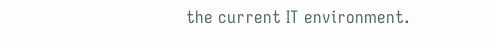the current IT environment.